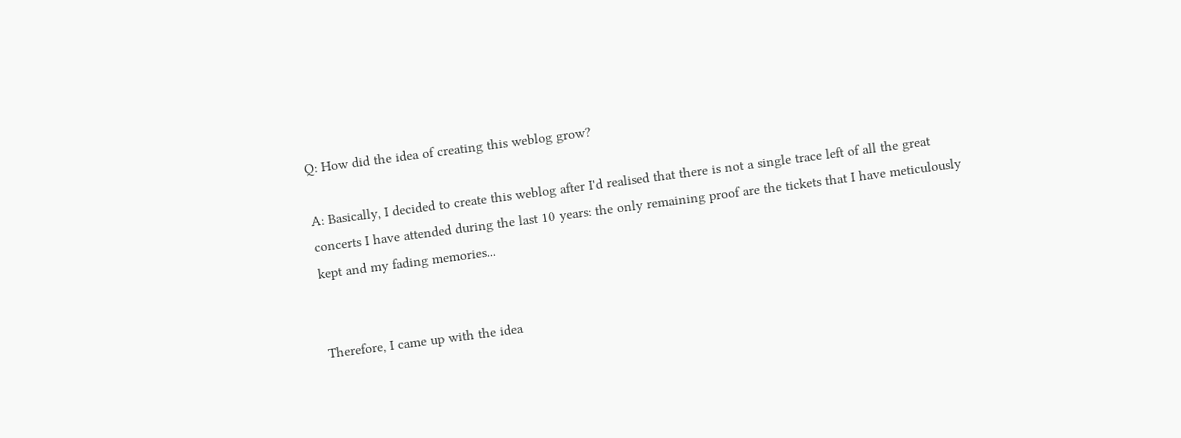Q: How did the idea of creating this weblog grow?

A: Basically, I decided to create this weblog after I'd realised that there is not a single trace left of all the great concerts I have attended during the last 10 years: the only remaining proof are the tickets that I have meticulously kept and my fading memories...


Therefore, I came up with the idea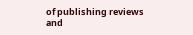of publishing reviews and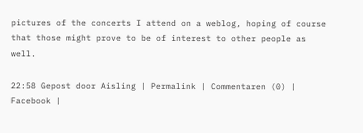pictures of the concerts I attend on a weblog, hoping of course that those might prove to be of interest to other people as well.

22:58 Gepost door Aisling | Permalink | Commentaren (0) |  Facebook |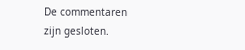De commentaren zijn gesloten.